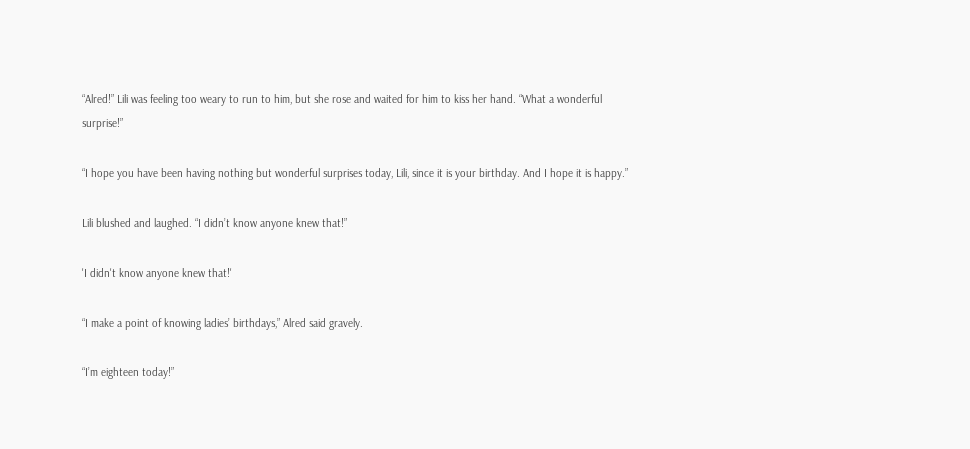“Alred!” Lili was feeling too weary to run to him, but she rose and waited for him to kiss her hand. “What a wonderful surprise!”

“I hope you have been having nothing but wonderful surprises today, Lili, since it is your birthday. And I hope it is happy.”

Lili blushed and laughed. “I didn’t know anyone knew that!”

'I didn't know anyone knew that!'

“I make a point of knowing ladies’ birthdays,” Alred said gravely.

“I’m eighteen today!”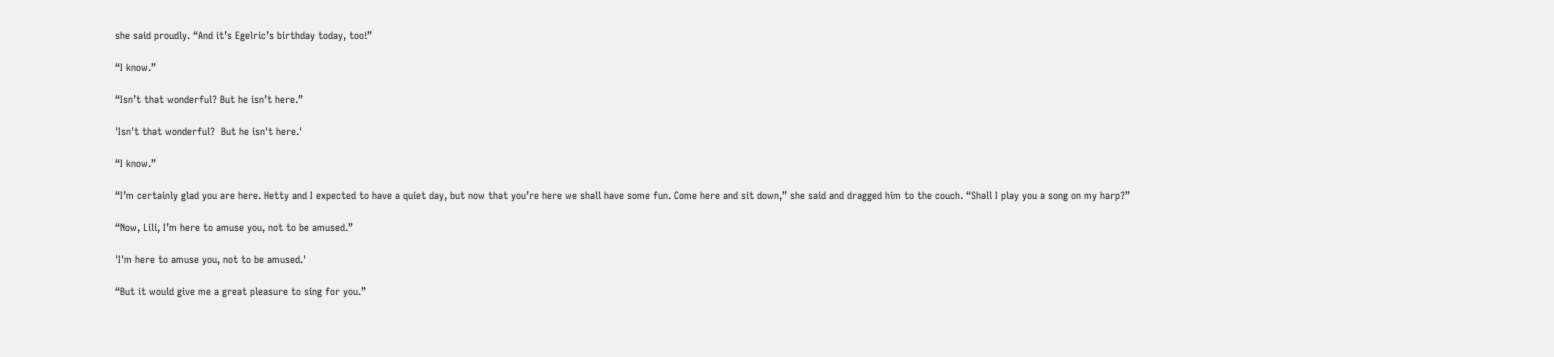she said proudly. “And it’s Egelric’s birthday today, too!”

“I know.”

“Isn’t that wonderful? But he isn’t here.”

'Isn't that wonderful?  But he isn't here.'

“I know.”

“I’m certainly glad you are here. Hetty and I expected to have a quiet day, but now that you’re here we shall have some fun. Come here and sit down,” she said and dragged him to the couch. “Shall I play you a song on my harp?”

“Now, Lili, I’m here to amuse you, not to be amused.”

'I'm here to amuse you, not to be amused.'

“But it would give me a great pleasure to sing for you.”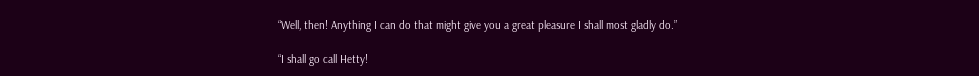“Well, then! Anything I can do that might give you a great pleasure I shall most gladly do.”

“I shall go call Hetty!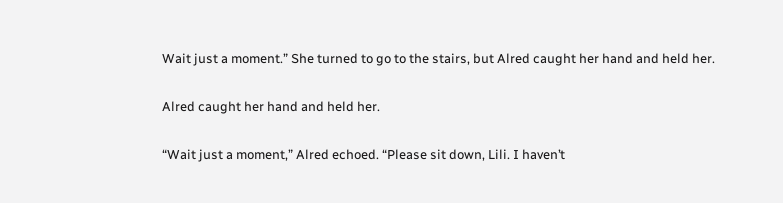Wait just a moment.” She turned to go to the stairs, but Alred caught her hand and held her.

Alred caught her hand and held her.

“Wait just a moment,” Alred echoed. “Please sit down, Lili. I haven’t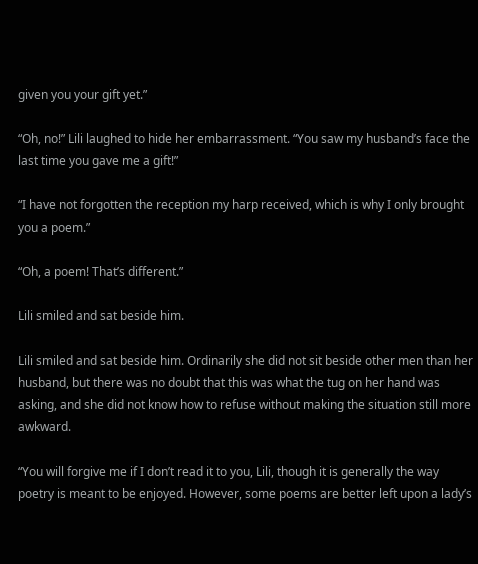given you your gift yet.”

“Oh, no!” Lili laughed to hide her embarrassment. “You saw my husband’s face the last time you gave me a gift!”

“I have not forgotten the reception my harp received, which is why I only brought you a poem.”

“Oh, a poem! That’s different.”

Lili smiled and sat beside him.

Lili smiled and sat beside him. Ordinarily she did not sit beside other men than her husband, but there was no doubt that this was what the tug on her hand was asking, and she did not know how to refuse without making the situation still more awkward.

“You will forgive me if I don’t read it to you, Lili, though it is generally the way poetry is meant to be enjoyed. However, some poems are better left upon a lady’s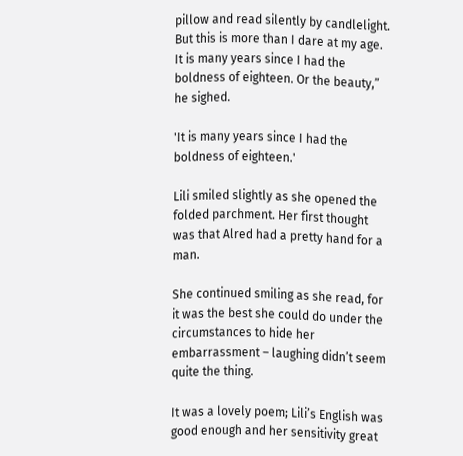pillow and read silently by candlelight. But this is more than I dare at my age. It is many years since I had the boldness of eighteen. Or the beauty,” he sighed.

'It is many years since I had the boldness of eighteen.'

Lili smiled slightly as she opened the folded parchment. Her first thought was that Alred had a pretty hand for a man.

She continued smiling as she read, for it was the best she could do under the circumstances to hide her embarrassment – laughing didn’t seem quite the thing.

It was a lovely poem; Lili’s English was good enough and her sensitivity great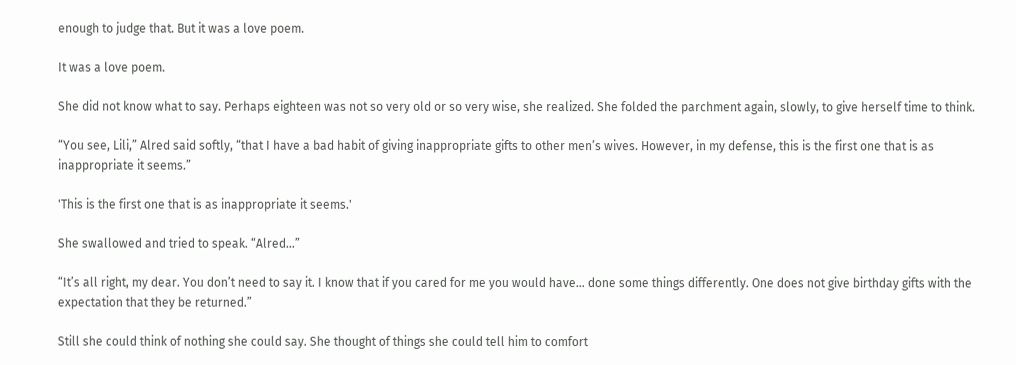enough to judge that. But it was a love poem.

It was a love poem.

She did not know what to say. Perhaps eighteen was not so very old or so very wise, she realized. She folded the parchment again, slowly, to give herself time to think.

“You see, Lili,” Alred said softly, “that I have a bad habit of giving inappropriate gifts to other men’s wives. However, in my defense, this is the first one that is as inappropriate it seems.”

'This is the first one that is as inappropriate it seems.'

She swallowed and tried to speak. “Alred…”

“It’s all right, my dear. You don’t need to say it. I know that if you cared for me you would have… done some things differently. One does not give birthday gifts with the expectation that they be returned.”

Still she could think of nothing she could say. She thought of things she could tell him to comfort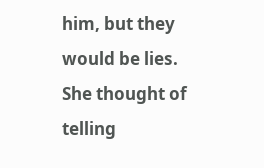him, but they would be lies. She thought of telling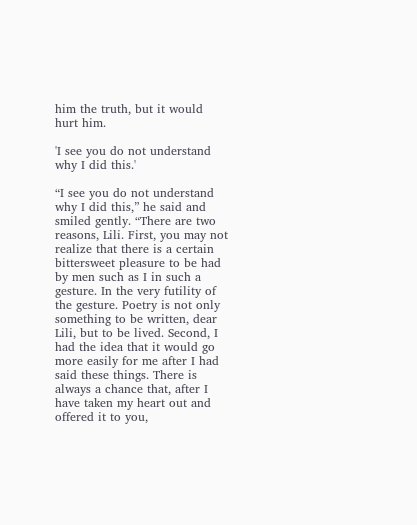him the truth, but it would hurt him.

'I see you do not understand why I did this.'

“I see you do not understand why I did this,” he said and smiled gently. “There are two reasons, Lili. First, you may not realize that there is a certain bittersweet pleasure to be had by men such as I in such a gesture. In the very futility of the gesture. Poetry is not only something to be written, dear Lili, but to be lived. Second, I had the idea that it would go more easily for me after I had said these things. There is always a chance that, after I have taken my heart out and offered it to you,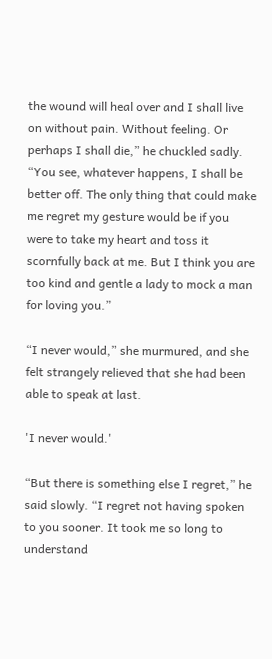the wound will heal over and I shall live on without pain. Without feeling. Or perhaps I shall die,” he chuckled sadly. “You see, whatever happens, I shall be better off. The only thing that could make me regret my gesture would be if you were to take my heart and toss it scornfully back at me. But I think you are too kind and gentle a lady to mock a man for loving you.”

“I never would,” she murmured, and she felt strangely relieved that she had been able to speak at last.

'I never would.'

“But there is something else I regret,” he said slowly. “I regret not having spoken to you sooner. It took me so long to understand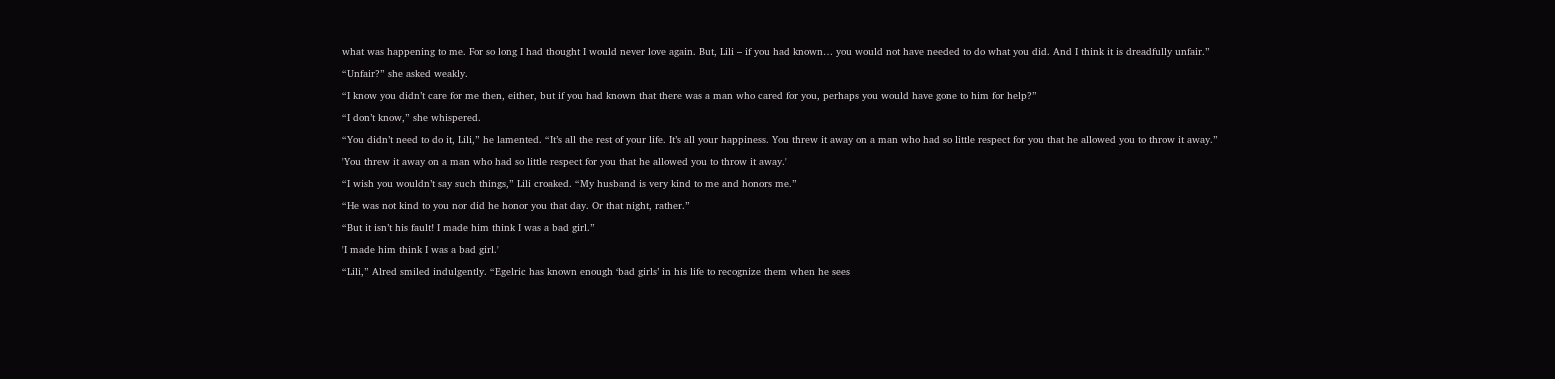what was happening to me. For so long I had thought I would never love again. But, Lili – if you had known… you would not have needed to do what you did. And I think it is dreadfully unfair.”

“Unfair?” she asked weakly.

“I know you didn’t care for me then, either, but if you had known that there was a man who cared for you, perhaps you would have gone to him for help?”

“I don’t know,” she whispered.

“You didn’t need to do it, Lili,” he lamented. “It’s all the rest of your life. It’s all your happiness. You threw it away on a man who had so little respect for you that he allowed you to throw it away.”

'You threw it away on a man who had so little respect for you that he allowed you to throw it away.'

“I wish you wouldn’t say such things,” Lili croaked. “My husband is very kind to me and honors me.”

“He was not kind to you nor did he honor you that day. Or that night, rather.”

“But it isn’t his fault! I made him think I was a bad girl.”

'I made him think I was a bad girl.'

“Lili,” Alred smiled indulgently. “Egelric has known enough ‘bad girls’ in his life to recognize them when he sees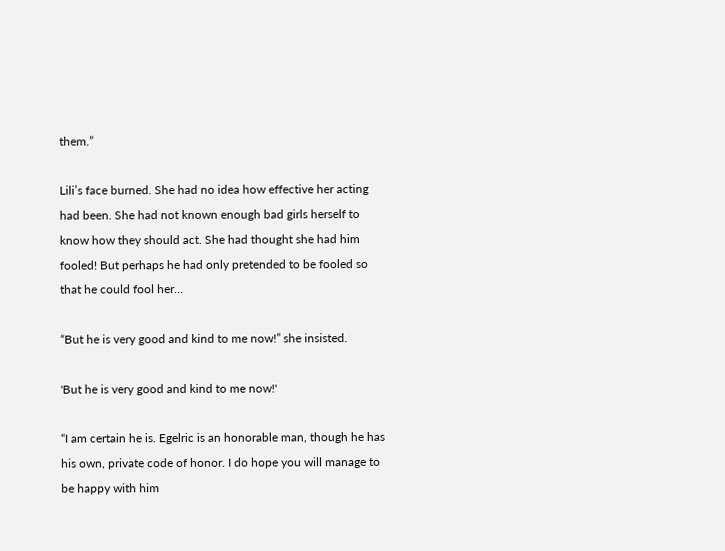them.”

Lili’s face burned. She had no idea how effective her acting had been. She had not known enough bad girls herself to know how they should act. She had thought she had him fooled! But perhaps he had only pretended to be fooled so that he could fool her…

“But he is very good and kind to me now!” she insisted.

'But he is very good and kind to me now!'

“I am certain he is. Egelric is an honorable man, though he has his own, private code of honor. I do hope you will manage to be happy with him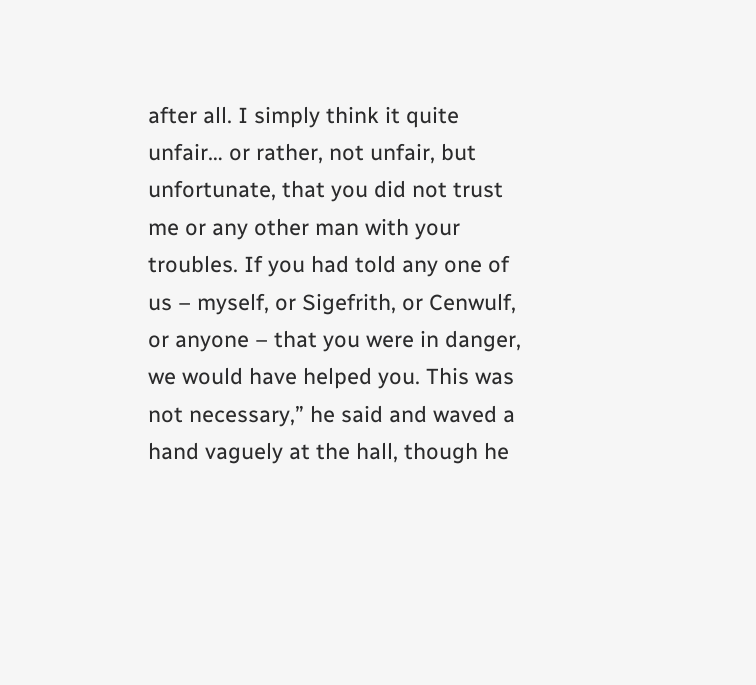after all. I simply think it quite unfair… or rather, not unfair, but unfortunate, that you did not trust me or any other man with your troubles. If you had told any one of us – myself, or Sigefrith, or Cenwulf, or anyone – that you were in danger, we would have helped you. This was not necessary,” he said and waved a hand vaguely at the hall, though he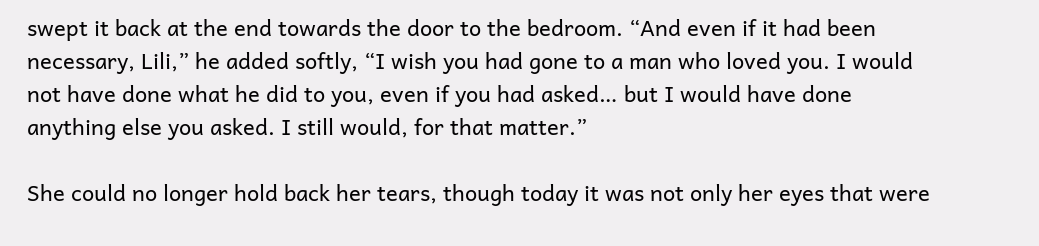swept it back at the end towards the door to the bedroom. “And even if it had been necessary, Lili,” he added softly, “I wish you had gone to a man who loved you. I would not have done what he did to you, even if you had asked… but I would have done anything else you asked. I still would, for that matter.”

She could no longer hold back her tears, though today it was not only her eyes that were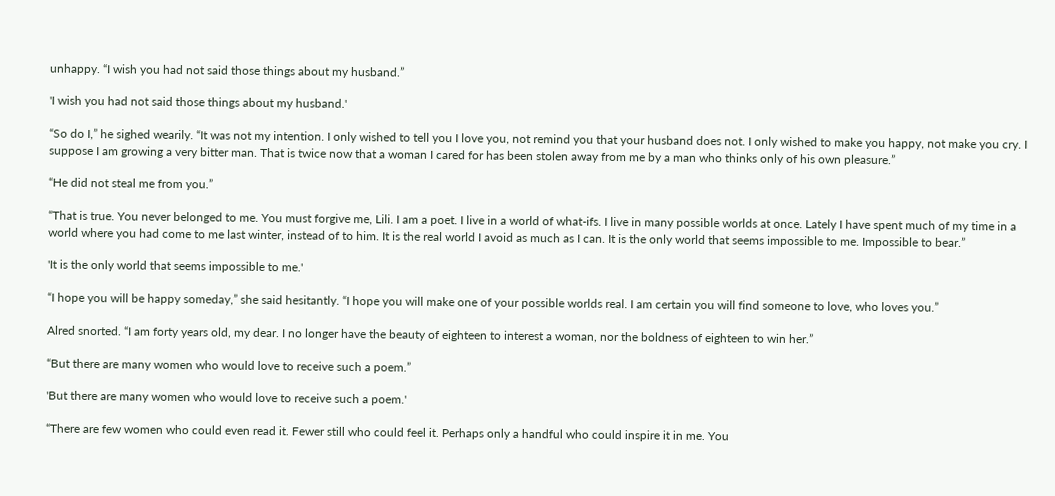unhappy. “I wish you had not said those things about my husband.”

'I wish you had not said those things about my husband.'

“So do I,” he sighed wearily. “It was not my intention. I only wished to tell you I love you, not remind you that your husband does not. I only wished to make you happy, not make you cry. I suppose I am growing a very bitter man. That is twice now that a woman I cared for has been stolen away from me by a man who thinks only of his own pleasure.”

“He did not steal me from you.”

“That is true. You never belonged to me. You must forgive me, Lili. I am a poet. I live in a world of what-ifs. I live in many possible worlds at once. Lately I have spent much of my time in a world where you had come to me last winter, instead of to him. It is the real world I avoid as much as I can. It is the only world that seems impossible to me. Impossible to bear.”

'It is the only world that seems impossible to me.'

“I hope you will be happy someday,” she said hesitantly. “I hope you will make one of your possible worlds real. I am certain you will find someone to love, who loves you.”

Alred snorted. “I am forty years old, my dear. I no longer have the beauty of eighteen to interest a woman, nor the boldness of eighteen to win her.”

“But there are many women who would love to receive such a poem.”

'But there are many women who would love to receive such a poem.'

“There are few women who could even read it. Fewer still who could feel it. Perhaps only a handful who could inspire it in me. You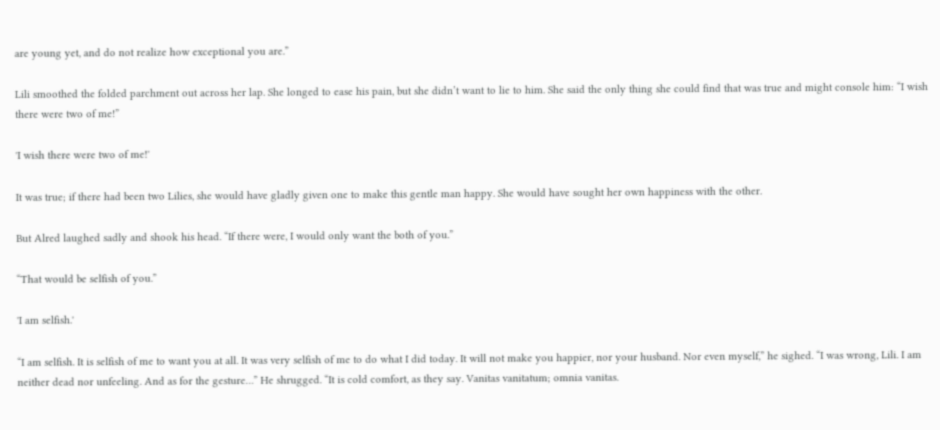are young yet, and do not realize how exceptional you are.”

Lili smoothed the folded parchment out across her lap. She longed to ease his pain, but she didn’t want to lie to him. She said the only thing she could find that was true and might console him: “I wish there were two of me!”

'I wish there were two of me!'

It was true; if there had been two Lilies, she would have gladly given one to make this gentle man happy. She would have sought her own happiness with the other.

But Alred laughed sadly and shook his head. “If there were, I would only want the both of you.”

“That would be selfish of you.”

'I am selfish.'

“I am selfish. It is selfish of me to want you at all. It was very selfish of me to do what I did today. It will not make you happier, nor your husband. Nor even myself,” he sighed. “I was wrong, Lili. I am neither dead nor unfeeling. And as for the gesture…” He shrugged. “It is cold comfort, as they say. Vanitas vanitatum; omnia vanitas.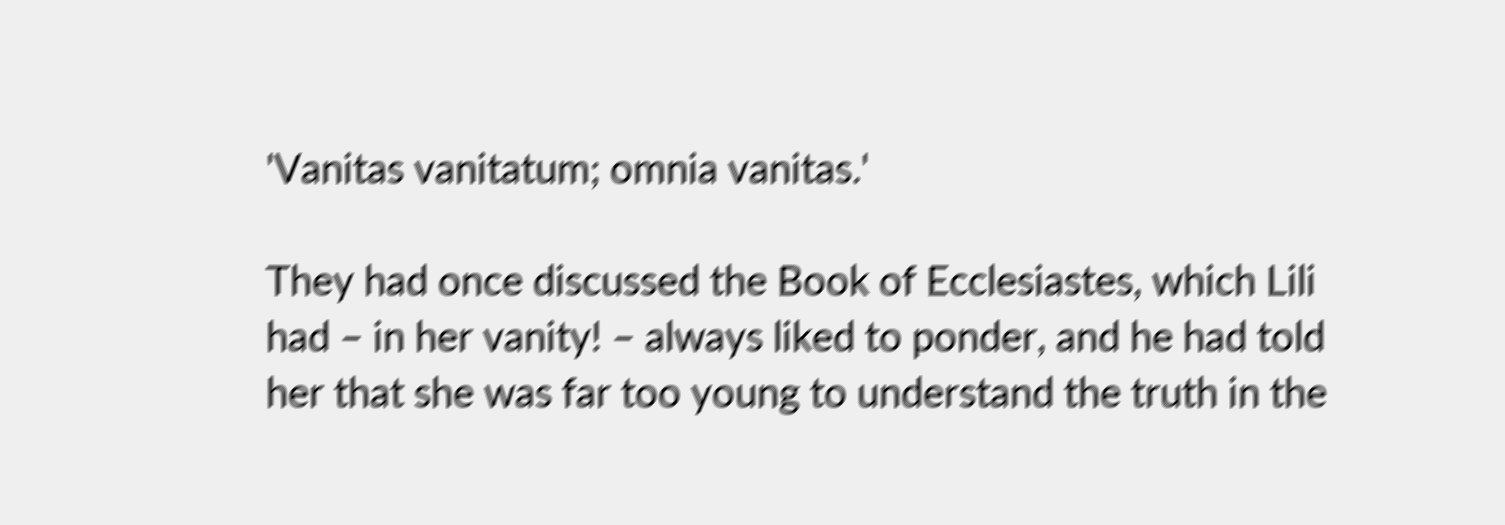'Vanitas vanitatum; omnia vanitas.'

They had once discussed the Book of Ecclesiastes, which Lili had – in her vanity! – always liked to ponder, and he had told her that she was far too young to understand the truth in the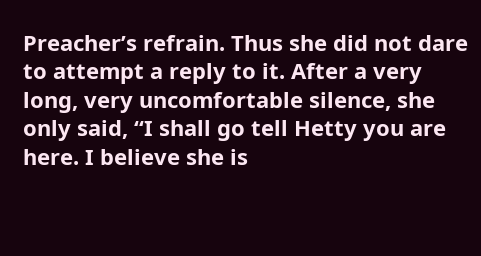Preacher’s refrain. Thus she did not dare to attempt a reply to it. After a very long, very uncomfortable silence, she only said, “I shall go tell Hetty you are here. I believe she is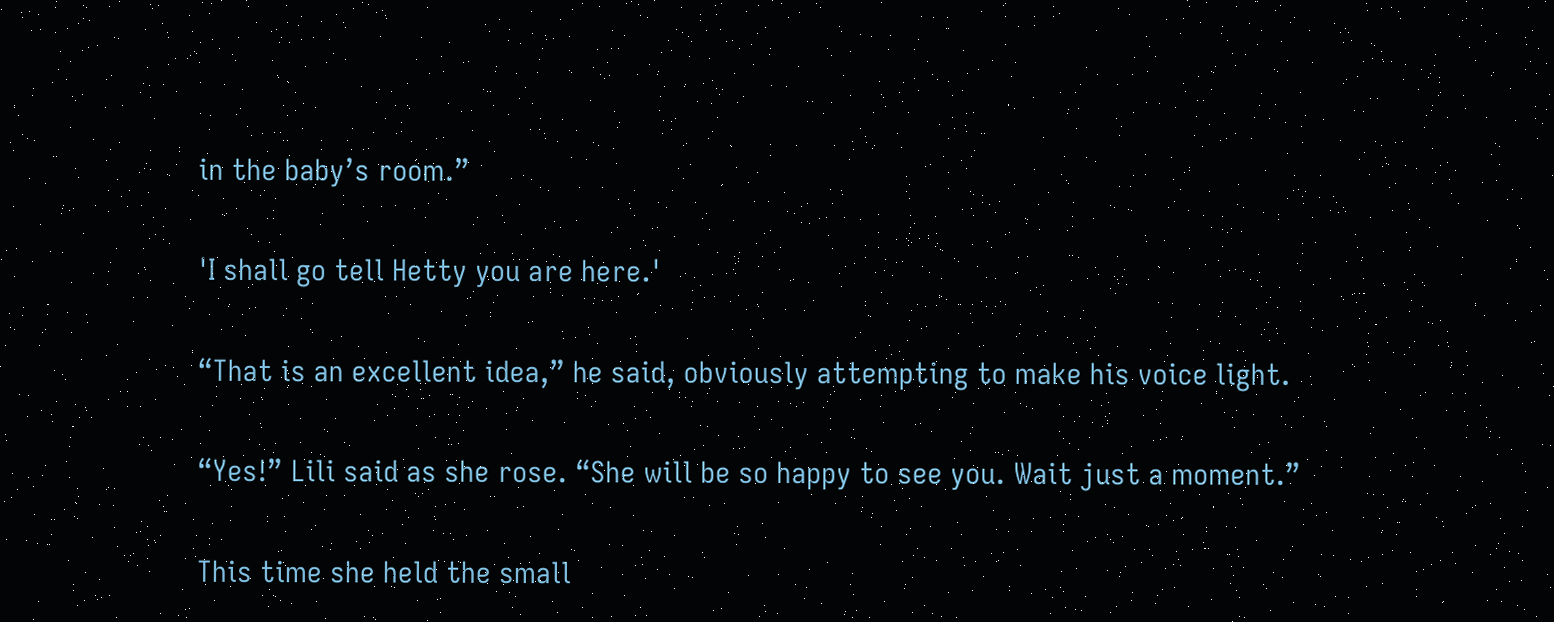in the baby’s room.”

'I shall go tell Hetty you are here.'

“That is an excellent idea,” he said, obviously attempting to make his voice light.

“Yes!” Lili said as she rose. “She will be so happy to see you. Wait just a moment.”

This time she held the small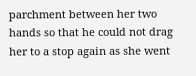parchment between her two hands so that he could not drag her to a stop again as she went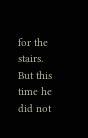for the stairs. But this time he did not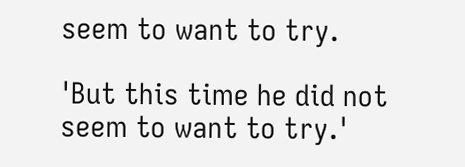seem to want to try.

'But this time he did not seem to want to try.'